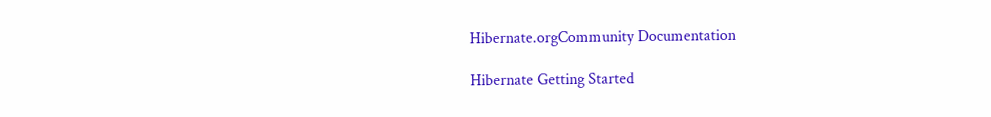Hibernate.orgCommunity Documentation

Hibernate Getting Started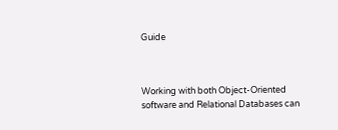Guide



Working with both Object-Oriented software and Relational Databases can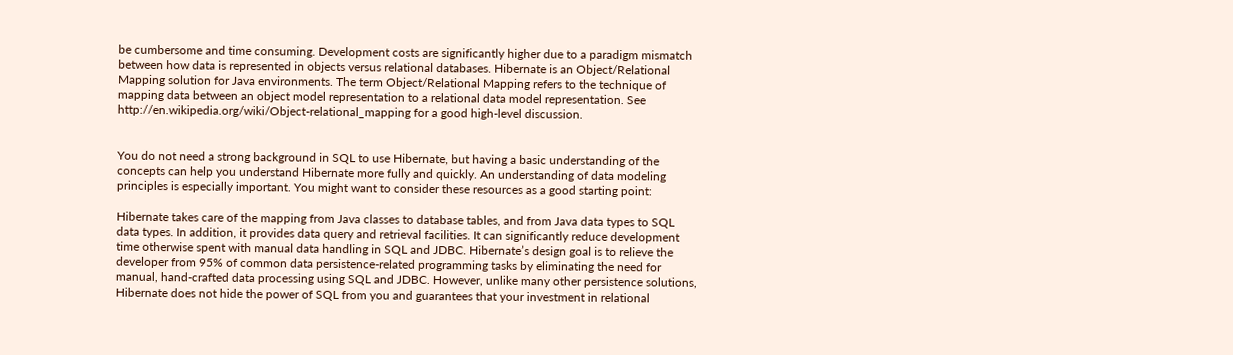be cumbersome and time consuming. Development costs are significantly higher due to a paradigm mismatch between how data is represented in objects versus relational databases. Hibernate is an Object/Relational Mapping solution for Java environments. The term Object/Relational Mapping refers to the technique of mapping data between an object model representation to a relational data model representation. See http://en.wikipedia.org/wiki/Object-relational_mapping for a good high-level discussion.


You do not need a strong background in SQL to use Hibernate, but having a basic understanding of the concepts can help you understand Hibernate more fully and quickly. An understanding of data modeling principles is especially important. You might want to consider these resources as a good starting point:

Hibernate takes care of the mapping from Java classes to database tables, and from Java data types to SQL data types. In addition, it provides data query and retrieval facilities. It can significantly reduce development time otherwise spent with manual data handling in SQL and JDBC. Hibernate’s design goal is to relieve the developer from 95% of common data persistence-related programming tasks by eliminating the need for manual, hand-crafted data processing using SQL and JDBC. However, unlike many other persistence solutions, Hibernate does not hide the power of SQL from you and guarantees that your investment in relational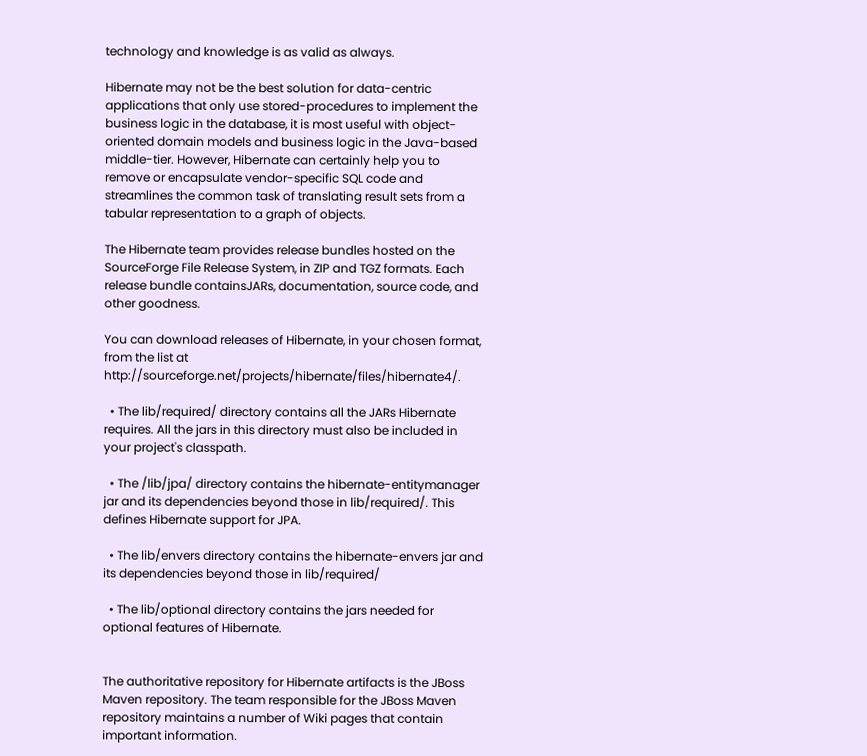technology and knowledge is as valid as always.

Hibernate may not be the best solution for data-centric applications that only use stored-procedures to implement the business logic in the database, it is most useful with object-oriented domain models and business logic in the Java-based middle-tier. However, Hibernate can certainly help you to remove or encapsulate vendor-specific SQL code and streamlines the common task of translating result sets from a tabular representation to a graph of objects.

The Hibernate team provides release bundles hosted on the SourceForge File Release System, in ZIP and TGZ formats. Each release bundle containsJARs, documentation, source code, and other goodness.

You can download releases of Hibernate, in your chosen format, from the list at http://sourceforge.net/projects/hibernate/files/hibernate4/.

  • The lib/required/ directory contains all the JARs Hibernate requires. All the jars in this directory must also be included in your project's classpath.

  • The /lib/jpa/ directory contains the hibernate-entitymanager jar and its dependencies beyond those in lib/required/. This defines Hibernate support for JPA.

  • The lib/envers directory contains the hibernate-envers jar and its dependencies beyond those in lib/required/

  • The lib/optional directory contains the jars needed for optional features of Hibernate.


The authoritative repository for Hibernate artifacts is the JBoss Maven repository. The team responsible for the JBoss Maven repository maintains a number of Wiki pages that contain important information.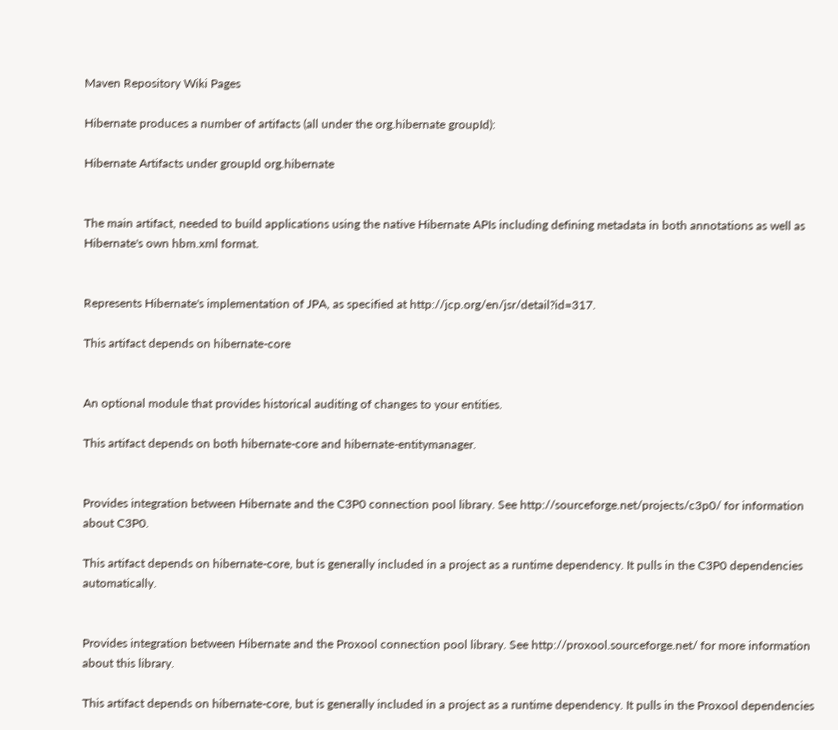Maven Repository Wiki Pages

Hibernate produces a number of artifacts (all under the org.hibernate groupId):

Hibernate Artifacts under groupId org.hibernate


The main artifact, needed to build applications using the native Hibernate APIs including defining metadata in both annotations as well as Hibernate's own hbm.xml format.


Represents Hibernate's implementation of JPA, as specified at http://jcp.org/en/jsr/detail?id=317.

This artifact depends on hibernate-core


An optional module that provides historical auditing of changes to your entities.

This artifact depends on both hibernate-core and hibernate-entitymanager.


Provides integration between Hibernate and the C3P0 connection pool library. See http://sourceforge.net/projects/c3p0/ for information about C3P0.

This artifact depends on hibernate-core, but is generally included in a project as a runtime dependency. It pulls in the C3P0 dependencies automatically.


Provides integration between Hibernate and the Proxool connection pool library. See http://proxool.sourceforge.net/ for more information about this library.

This artifact depends on hibernate-core, but is generally included in a project as a runtime dependency. It pulls in the Proxool dependencies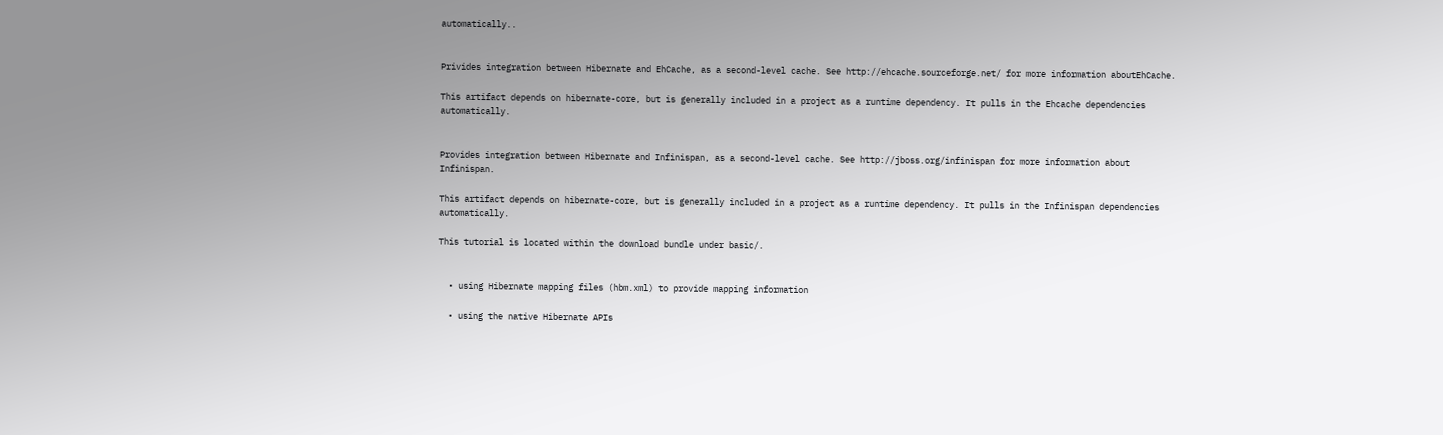automatically..


Privides integration between Hibernate and EhCache, as a second-level cache. See http://ehcache.sourceforge.net/ for more information aboutEhCache.

This artifact depends on hibernate-core, but is generally included in a project as a runtime dependency. It pulls in the Ehcache dependencies automatically.


Provides integration between Hibernate and Infinispan, as a second-level cache. See http://jboss.org/infinispan for more information about Infinispan.

This artifact depends on hibernate-core, but is generally included in a project as a runtime dependency. It pulls in the Infinispan dependencies automatically.

This tutorial is located within the download bundle under basic/.


  • using Hibernate mapping files (hbm.xml) to provide mapping information

  • using the native Hibernate APIs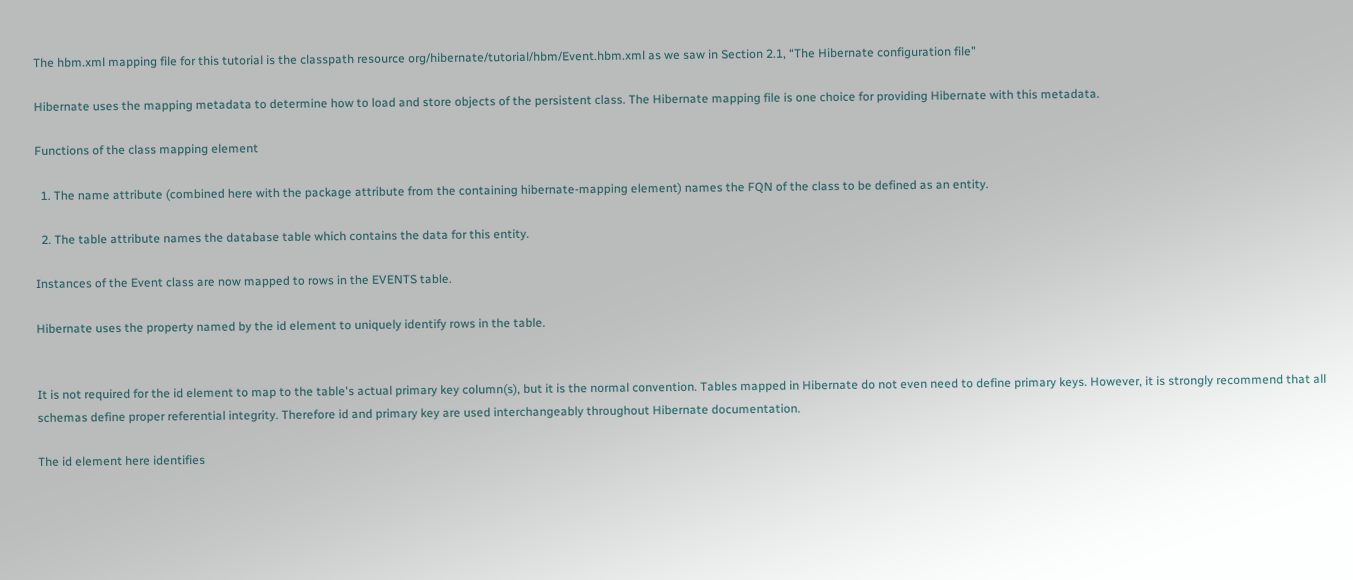The hbm.xml mapping file for this tutorial is the classpath resource org/hibernate/tutorial/hbm/Event.hbm.xml as we saw in Section 2.1, “The Hibernate configuration file”

Hibernate uses the mapping metadata to determine how to load and store objects of the persistent class. The Hibernate mapping file is one choice for providing Hibernate with this metadata.

Functions of the class mapping element

  1. The name attribute (combined here with the package attribute from the containing hibernate-mapping element) names the FQN of the class to be defined as an entity.

  2. The table attribute names the database table which contains the data for this entity.

Instances of the Event class are now mapped to rows in the EVENTS table.

Hibernate uses the property named by the id element to uniquely identify rows in the table.


It is not required for the id element to map to the table's actual primary key column(s), but it is the normal convention. Tables mapped in Hibernate do not even need to define primary keys. However, it is strongly recommend that all schemas define proper referential integrity. Therefore id and primary key are used interchangeably throughout Hibernate documentation.

The id element here identifies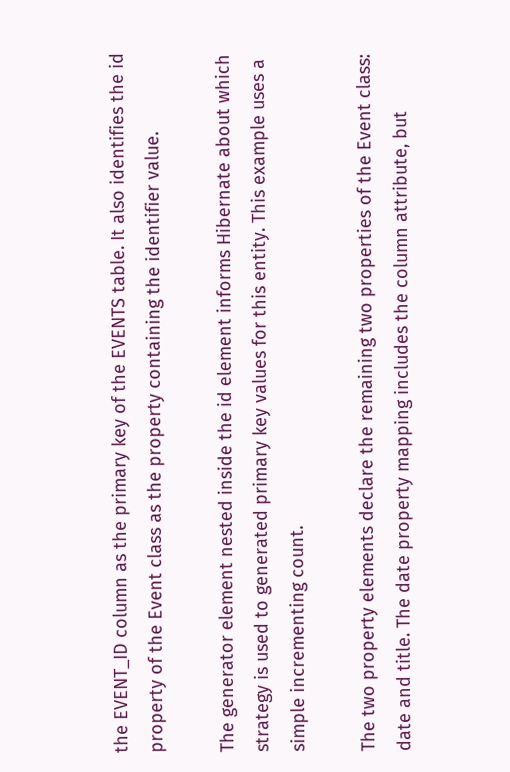the EVENT_ID column as the primary key of the EVENTS table. It also identifies the id property of the Event class as the property containing the identifier value.

The generator element nested inside the id element informs Hibernate about which strategy is used to generated primary key values for this entity. This example uses a simple incrementing count.

The two property elements declare the remaining two properties of the Event class: date and title. The date property mapping includes the column attribute, but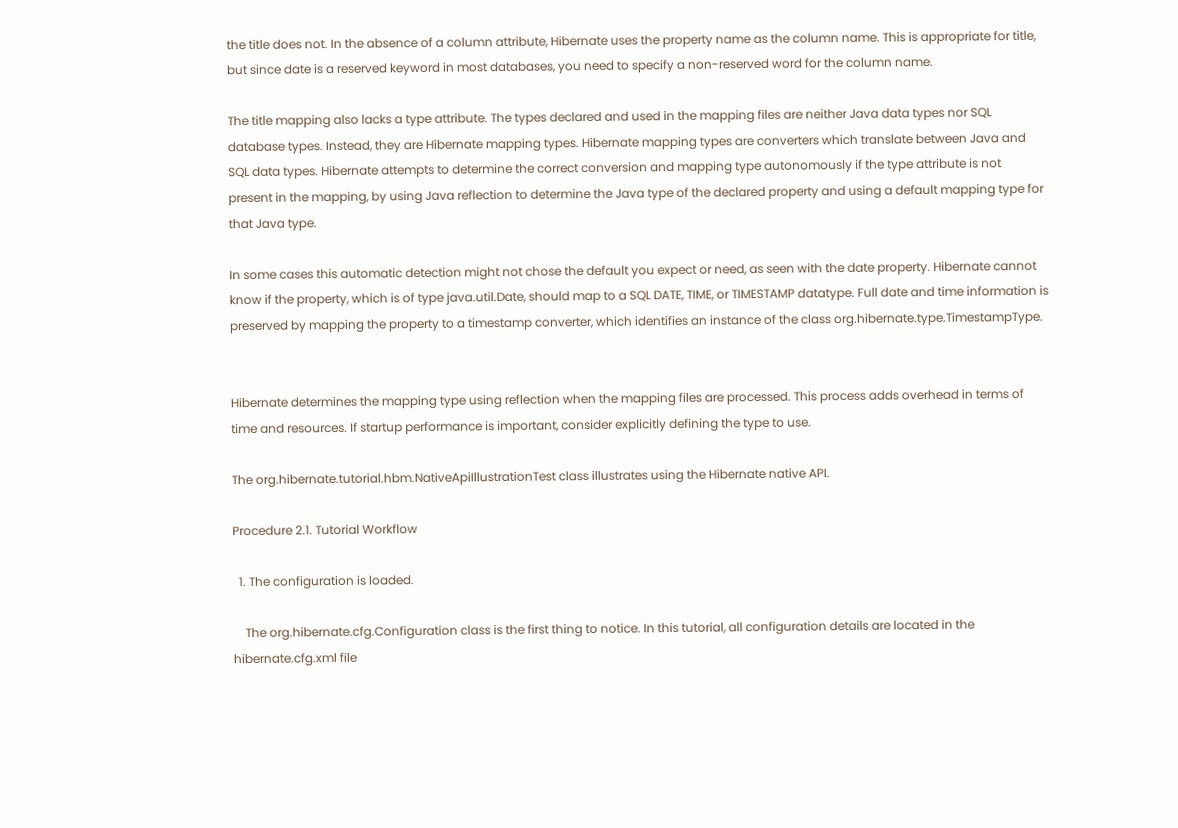the title does not. In the absence of a column attribute, Hibernate uses the property name as the column name. This is appropriate for title, but since date is a reserved keyword in most databases, you need to specify a non-reserved word for the column name.

The title mapping also lacks a type attribute. The types declared and used in the mapping files are neither Java data types nor SQL database types. Instead, they are Hibernate mapping types. Hibernate mapping types are converters which translate between Java and SQL data types. Hibernate attempts to determine the correct conversion and mapping type autonomously if the type attribute is not present in the mapping, by using Java reflection to determine the Java type of the declared property and using a default mapping type for that Java type.

In some cases this automatic detection might not chose the default you expect or need, as seen with the date property. Hibernate cannot know if the property, which is of type java.util.Date, should map to a SQL DATE, TIME, or TIMESTAMP datatype. Full date and time information is preserved by mapping the property to a timestamp converter, which identifies an instance of the class org.hibernate.type.TimestampType.


Hibernate determines the mapping type using reflection when the mapping files are processed. This process adds overhead in terms of time and resources. If startup performance is important, consider explicitly defining the type to use.

The org.hibernate.tutorial.hbm.NativeApiIllustrationTest class illustrates using the Hibernate native API.

Procedure 2.1. Tutorial Workflow

  1. The configuration is loaded.

    The org.hibernate.cfg.Configuration class is the first thing to notice. In this tutorial, all configuration details are located in the hibernate.cfg.xml file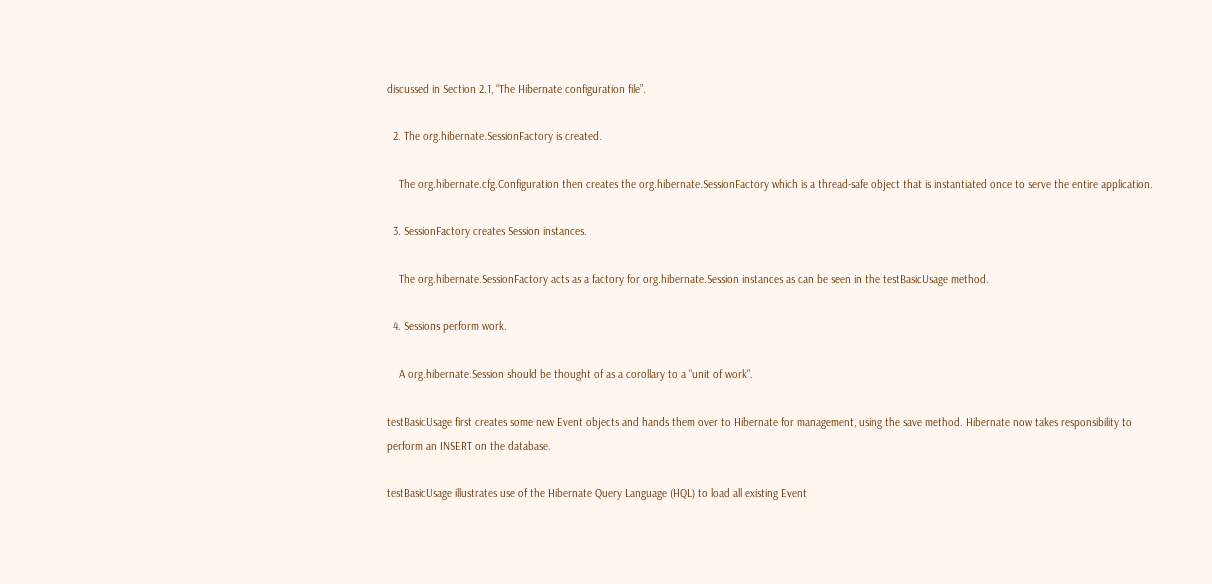discussed in Section 2.1, “The Hibernate configuration file”.

  2. The org.hibernate.SessionFactory is created.

    The org.hibernate.cfg.Configuration then creates the org.hibernate.SessionFactory which is a thread-safe object that is instantiated once to serve the entire application.

  3. SessionFactory creates Session instances.

    The org.hibernate.SessionFactory acts as a factory for org.hibernate.Session instances as can be seen in the testBasicUsage method.

  4. Sessions perform work.

    A org.hibernate.Session should be thought of as a corollary to a "unit of work".

testBasicUsage first creates some new Event objects and hands them over to Hibernate for management, using the save method. Hibernate now takes responsibility to perform an INSERT on the database.

testBasicUsage illustrates use of the Hibernate Query Language (HQL) to load all existing Event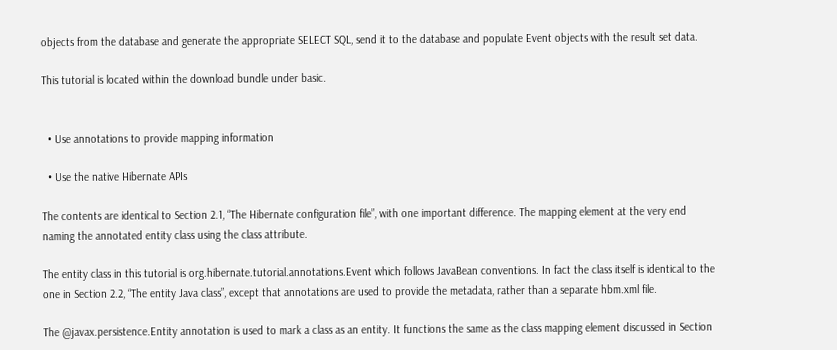objects from the database and generate the appropriate SELECT SQL, send it to the database and populate Event objects with the result set data.

This tutorial is located within the download bundle under basic.


  • Use annotations to provide mapping information

  • Use the native Hibernate APIs

The contents are identical to Section 2.1, “The Hibernate configuration file”, with one important difference. The mapping element at the very end naming the annotated entity class using the class attribute.

The entity class in this tutorial is org.hibernate.tutorial.annotations.Event which follows JavaBean conventions. In fact the class itself is identical to the one in Section 2.2, “The entity Java class”, except that annotations are used to provide the metadata, rather than a separate hbm.xml file.

The @javax.persistence.Entity annotation is used to mark a class as an entity. It functions the same as the class mapping element discussed in Section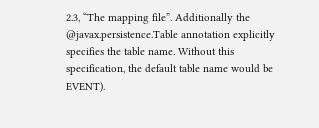2.3, “The mapping file”. Additionally the @javax.persistence.Table annotation explicitly specifies the table name. Without this specification, the default table name would be EVENT).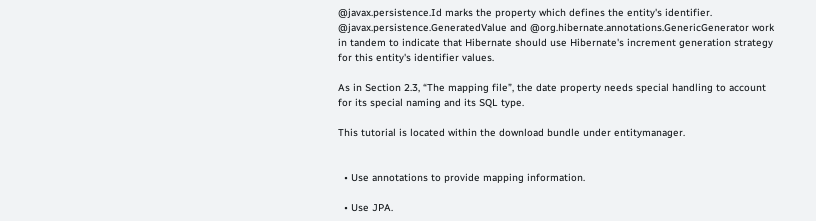@javax.persistence.Id marks the property which defines the entity's identifier. @javax.persistence.GeneratedValue and @org.hibernate.annotations.GenericGenerator work in tandem to indicate that Hibernate should use Hibernate's increment generation strategy for this entity's identifier values.

As in Section 2.3, “The mapping file”, the date property needs special handling to account for its special naming and its SQL type.

This tutorial is located within the download bundle under entitymanager.


  • Use annotations to provide mapping information.

  • Use JPA.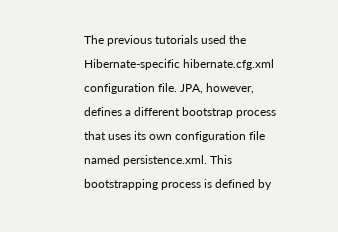The previous tutorials used the Hibernate-specific hibernate.cfg.xml configuration file. JPA, however, defines a different bootstrap process that uses its own configuration file named persistence.xml. This bootstrapping process is defined by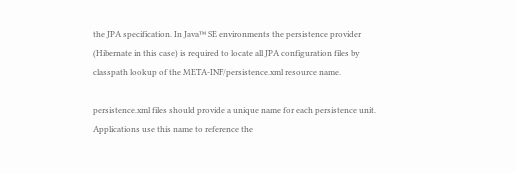the JPA specification. In Java™ SE environments the persistence provider (Hibernate in this case) is required to locate all JPA configuration files by classpath lookup of the META-INF/persistence.xml resource name.

persistence.xml files should provide a unique name for each persistence unit. Applications use this name to reference the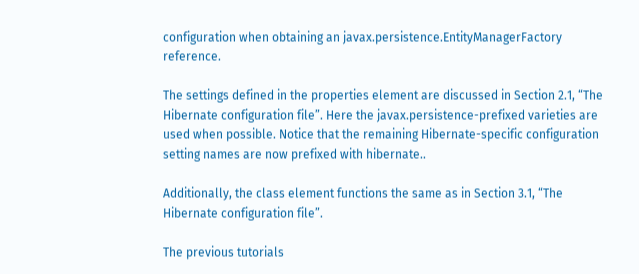configuration when obtaining an javax.persistence.EntityManagerFactory reference.

The settings defined in the properties element are discussed in Section 2.1, “The Hibernate configuration file”. Here the javax.persistence-prefixed varieties are used when possible. Notice that the remaining Hibernate-specific configuration setting names are now prefixed with hibernate..

Additionally, the class element functions the same as in Section 3.1, “The Hibernate configuration file”.

The previous tutorials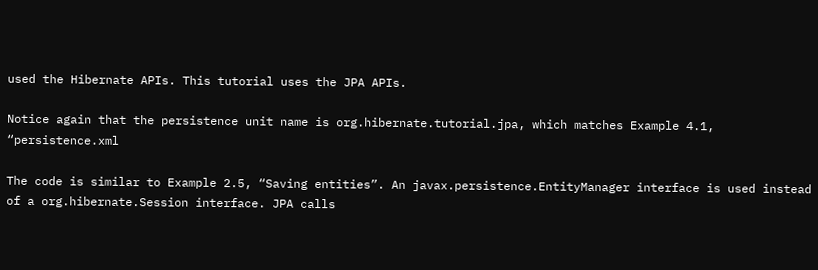used the Hibernate APIs. This tutorial uses the JPA APIs.

Notice again that the persistence unit name is org.hibernate.tutorial.jpa, which matches Example 4.1, “persistence.xml

The code is similar to Example 2.5, “Saving entities”. An javax.persistence.EntityManager interface is used instead of a org.hibernate.Session interface. JPA calls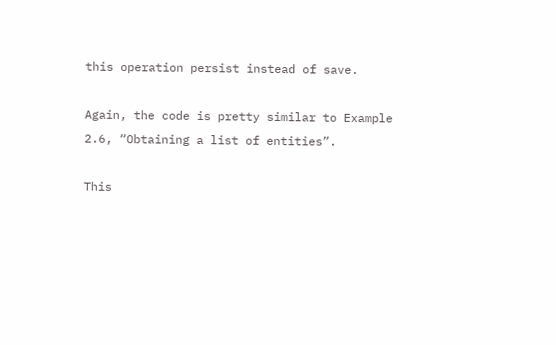this operation persist instead of save.

Again, the code is pretty similar to Example 2.6, “Obtaining a list of entities”.

This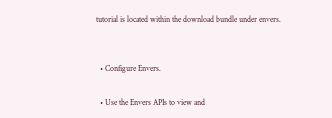tutorial is located within the download bundle under envers.


  • Configure Envers.

  • Use the Envers APIs to view and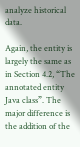analyze historical data.

Again, the entity is largely the same as in Section 4.2, “The annotated entity Java class”. The major difference is the addition of the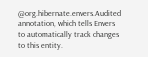@org.hibernate.envers.Audited annotation, which tells Envers to automatically track changes to this entity.